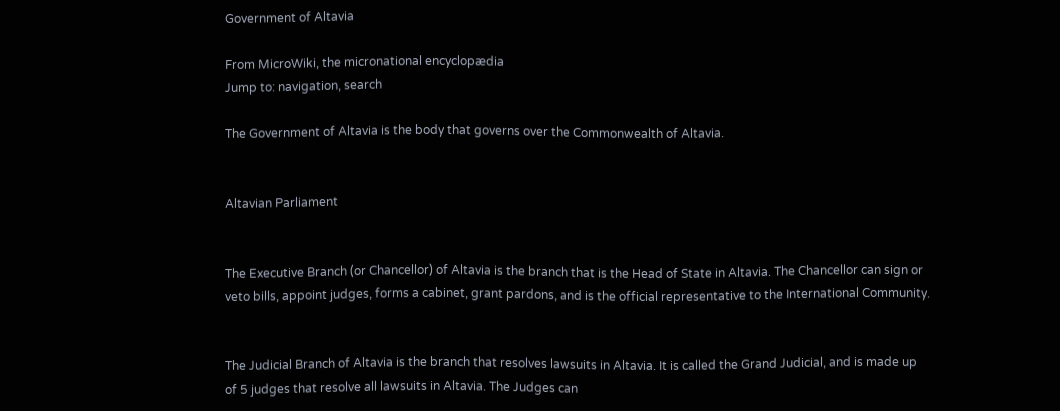Government of Altavia

From MicroWiki, the micronational encyclopædia
Jump to: navigation, search

The Government of Altavia is the body that governs over the Commonwealth of Altavia.


Altavian Parliament


The Executive Branch (or Chancellor) of Altavia is the branch that is the Head of State in Altavia. The Chancellor can sign or veto bills, appoint judges, forms a cabinet, grant pardons, and is the official representative to the International Community.


The Judicial Branch of Altavia is the branch that resolves lawsuits in Altavia. It is called the Grand Judicial, and is made up of 5 judges that resolve all lawsuits in Altavia. The Judges can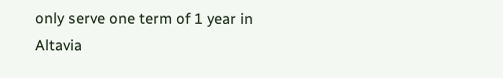only serve one term of 1 year in Altavia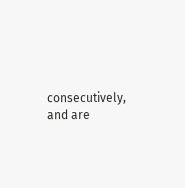consecutively, and are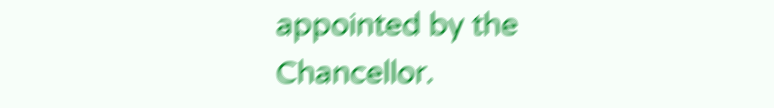appointed by the Chancellor.